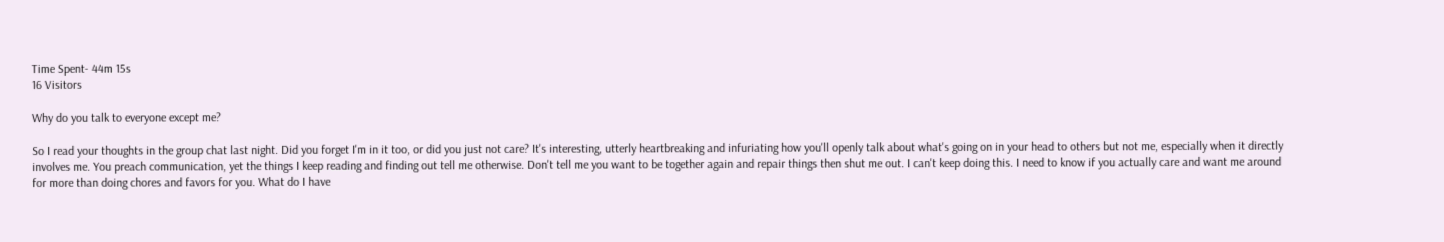Time Spent- 44m 15s
16 Visitors

Why do you talk to everyone except me?

So I read your thoughts in the group chat last night. Did you forget I'm in it too, or did you just not care? It's interesting, utterly heartbreaking and infuriating how you'll openly talk about what's going on in your head to others but not me, especially when it directly involves me. You preach communication, yet the things I keep reading and finding out tell me otherwise. Don't tell me you want to be together again and repair things then shut me out. I can't keep doing this. I need to know if you actually care and want me around for more than doing chores and favors for you. What do I have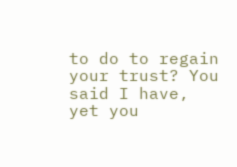to do to regain your trust? You said I have, yet you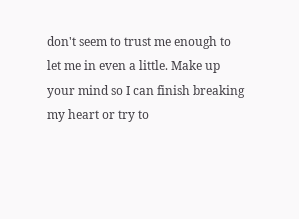don't seem to trust me enough to let me in even a little. Make up your mind so I can finish breaking my heart or try to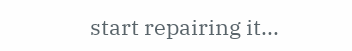start repairing it...